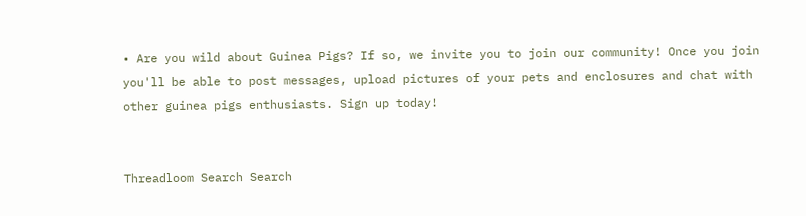• Are you wild about Guinea Pigs? If so, we invite you to join our community! Once you join you'll be able to post messages, upload pictures of your pets and enclosures and chat with other guinea pigs enthusiasts. Sign up today!


Threadloom Search Search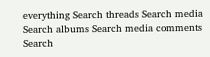everything Search threads Search media Search albums Search media comments Search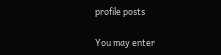profile posts

You may enter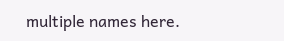multiple names here.